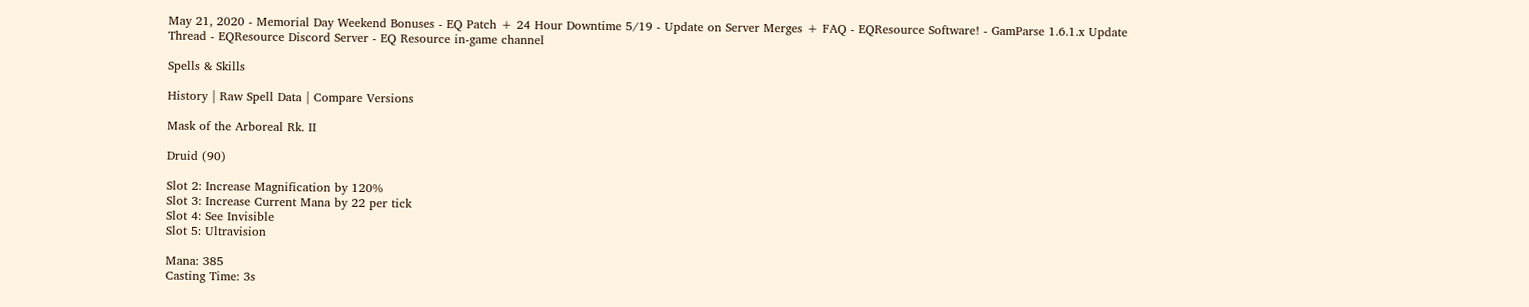May 21, 2020 - Memorial Day Weekend Bonuses - EQ Patch + 24 Hour Downtime 5/19 - Update on Server Merges + FAQ - EQResource Software! - GamParse 1.6.1.x Update Thread - EQResource Discord Server - EQ Resource in-game channel

Spells & Skills

History | Raw Spell Data | Compare Versions

Mask of the Arboreal Rk. II

Druid (90)

Slot 2: Increase Magnification by 120%
Slot 3: Increase Current Mana by 22 per tick
Slot 4: See Invisible
Slot 5: Ultravision

Mana: 385
Casting Time: 3s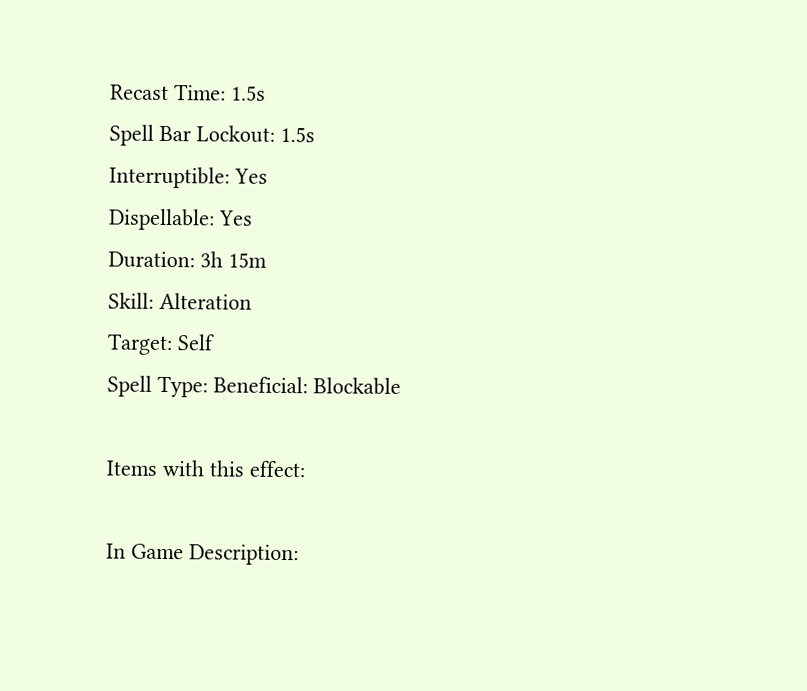Recast Time: 1.5s
Spell Bar Lockout: 1.5s
Interruptible: Yes
Dispellable: Yes
Duration: 3h 15m
Skill: Alteration
Target: Self
Spell Type: Beneficial: Blockable

Items with this effect:

In Game Description: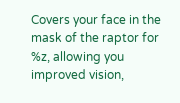Covers your face in the mask of the raptor for %z, allowing you improved vision,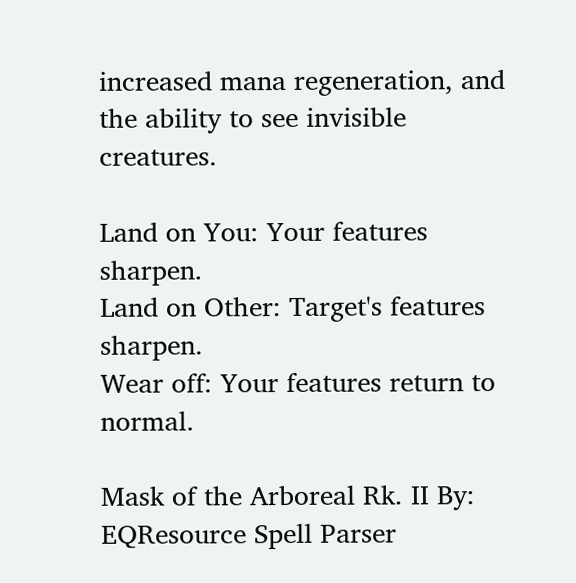increased mana regeneration, and the ability to see invisible creatures.

Land on You: Your features sharpen.
Land on Other: Target's features sharpen.
Wear off: Your features return to normal.

Mask of the Arboreal Rk. II By: EQResource Spell Parser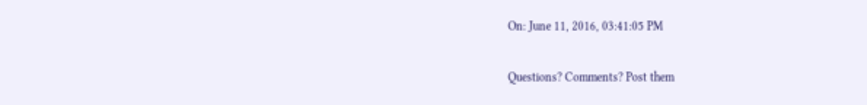On: June 11, 2016, 03:41:05 PM

Questions? Comments? Post them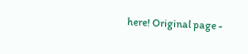here! Original page -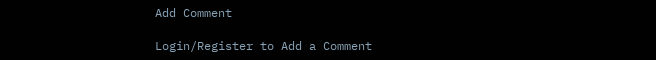Add Comment

Login/Register to Add a Comment